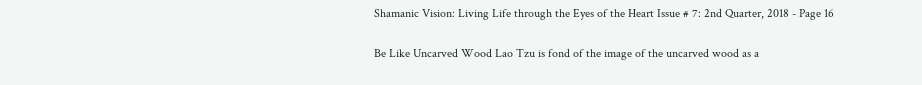Shamanic Vision: Living Life through the Eyes of the Heart Issue # 7: 2nd Quarter, 2018 - Page 16

Be Like Uncarved Wood Lao Tzu is fond of the image of the uncarved wood as a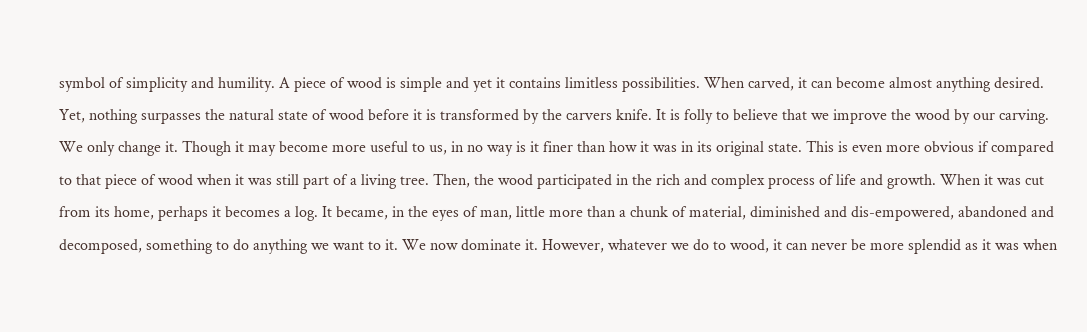symbol of simplicity and humility. A piece of wood is simple and yet it contains limitless possibilities. When carved, it can become almost anything desired. Yet, nothing surpasses the natural state of wood before it is transformed by the carvers knife. It is folly to believe that we improve the wood by our carving. We only change it. Though it may become more useful to us, in no way is it finer than how it was in its original state. This is even more obvious if compared to that piece of wood when it was still part of a living tree. Then, the wood participated in the rich and complex process of life and growth. When it was cut from its home, perhaps it becomes a log. It became, in the eyes of man, little more than a chunk of material, diminished and dis-empowered, abandoned and decomposed, something to do anything we want to it. We now dominate it. However, whatever we do to wood, it can never be more splendid as it was when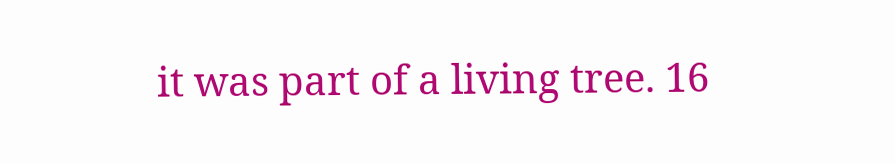it was part of a living tree. 16